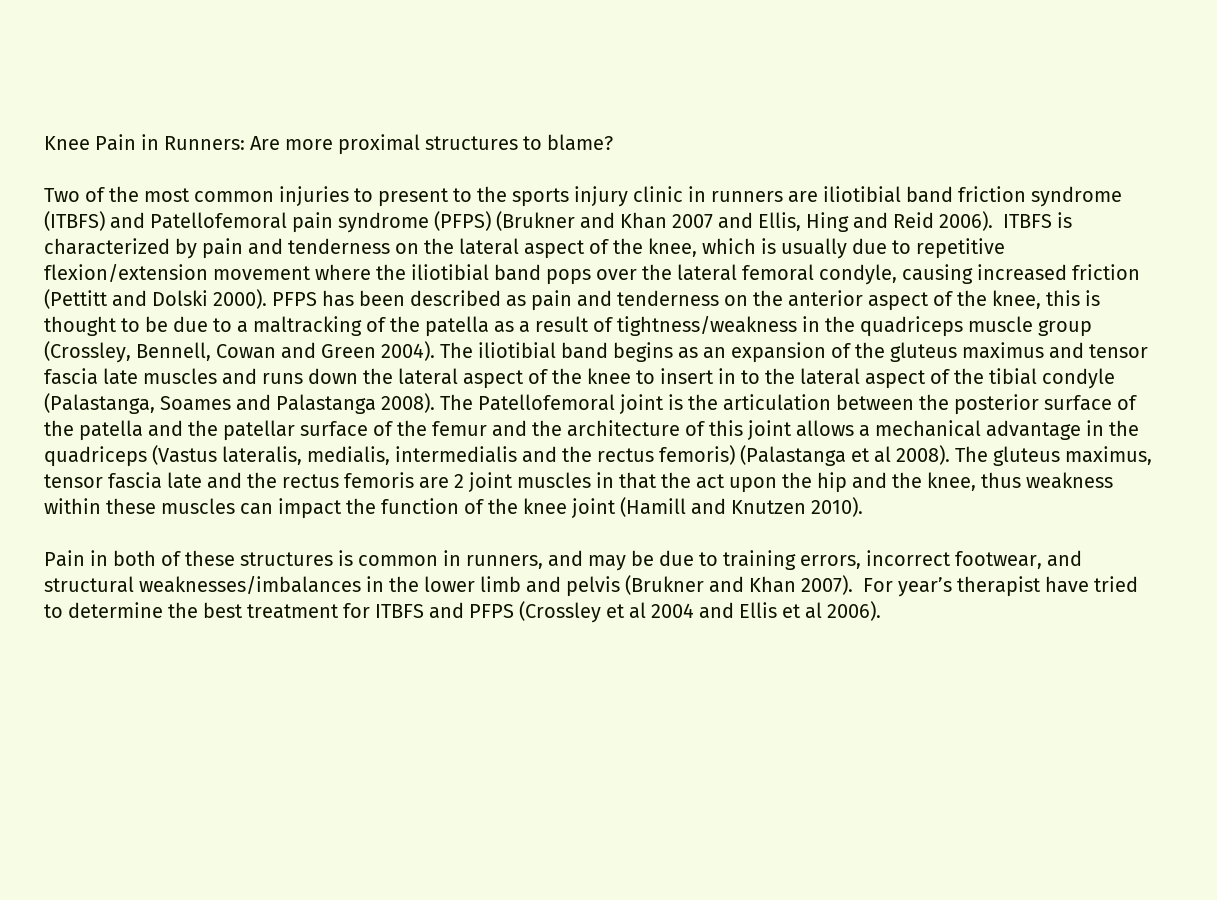Knee Pain in Runners: Are more proximal structures to blame?

Two of the most common injuries to present to the sports injury clinic in runners are iliotibial band friction syndrome (ITBFS) and Patellofemoral pain syndrome (PFPS) (Brukner and Khan 2007 and Ellis, Hing and Reid 2006).  ITBFS is characterized by pain and tenderness on the lateral aspect of the knee, which is usually due to repetitive flexion/extension movement where the iliotibial band pops over the lateral femoral condyle, causing increased friction (Pettitt and Dolski 2000). PFPS has been described as pain and tenderness on the anterior aspect of the knee, this is thought to be due to a maltracking of the patella as a result of tightness/weakness in the quadriceps muscle group (Crossley, Bennell, Cowan and Green 2004). The iliotibial band begins as an expansion of the gluteus maximus and tensor fascia late muscles and runs down the lateral aspect of the knee to insert in to the lateral aspect of the tibial condyle (Palastanga, Soames and Palastanga 2008). The Patellofemoral joint is the articulation between the posterior surface of the patella and the patellar surface of the femur and the architecture of this joint allows a mechanical advantage in the quadriceps (Vastus lateralis, medialis, intermedialis and the rectus femoris) (Palastanga et al 2008). The gluteus maximus, tensor fascia late and the rectus femoris are 2 joint muscles in that the act upon the hip and the knee, thus weakness within these muscles can impact the function of the knee joint (Hamill and Knutzen 2010).

Pain in both of these structures is common in runners, and may be due to training errors, incorrect footwear, and structural weaknesses/imbalances in the lower limb and pelvis (Brukner and Khan 2007).  For year’s therapist have tried to determine the best treatment for ITBFS and PFPS (Crossley et al 2004 and Ellis et al 2006).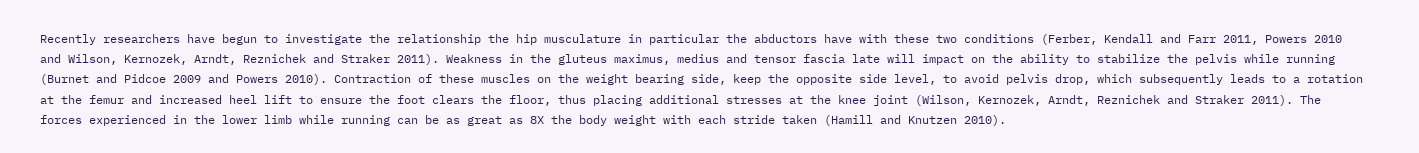Recently researchers have begun to investigate the relationship the hip musculature in particular the abductors have with these two conditions (Ferber, Kendall and Farr 2011, Powers 2010 and Wilson, Kernozek, Arndt, Reznichek and Straker 2011). Weakness in the gluteus maximus, medius and tensor fascia late will impact on the ability to stabilize the pelvis while running (Burnet and Pidcoe 2009 and Powers 2010). Contraction of these muscles on the weight bearing side, keep the opposite side level, to avoid pelvis drop, which subsequently leads to a rotation at the femur and increased heel lift to ensure the foot clears the floor, thus placing additional stresses at the knee joint (Wilson, Kernozek, Arndt, Reznichek and Straker 2011). The forces experienced in the lower limb while running can be as great as 8X the body weight with each stride taken (Hamill and Knutzen 2010).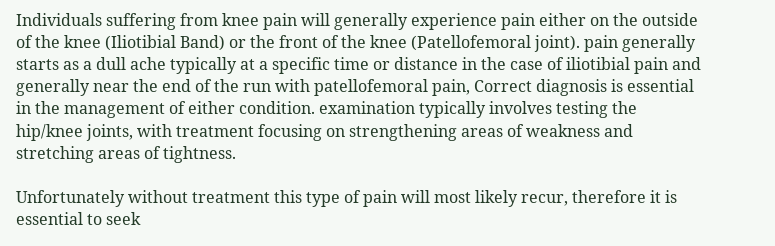Individuals suffering from knee pain will generally experience pain either on the outside of the knee (Iliotibial Band) or the front of the knee (Patellofemoral joint). pain generally starts as a dull ache typically at a specific time or distance in the case of iliotibial pain and generally near the end of the run with patellofemoral pain, Correct diagnosis is essential in the management of either condition. examination typically involves testing the hip/knee joints, with treatment focusing on strengthening areas of weakness and stretching areas of tightness.

Unfortunately without treatment this type of pain will most likely recur, therefore it is essential to seek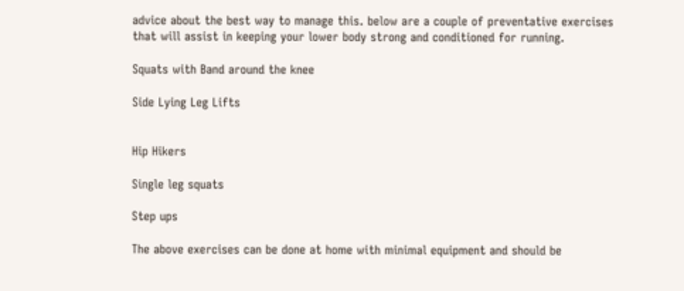advice about the best way to manage this. below are a couple of preventative exercises that will assist in keeping your lower body strong and conditioned for running.

Squats with Band around the knee

Side Lying Leg Lifts


Hip Hikers

Single leg squats

Step ups

The above exercises can be done at home with minimal equipment and should be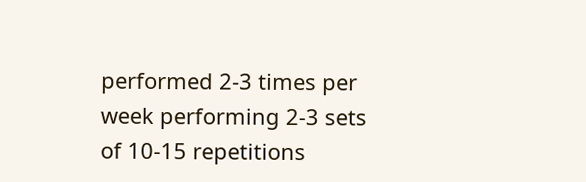performed 2-3 times per week performing 2-3 sets of 10-15 repetitions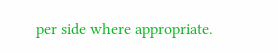per side where appropriate.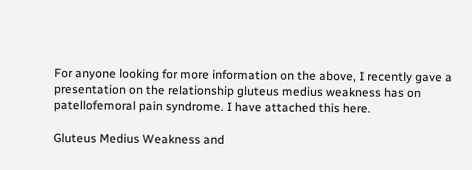For anyone looking for more information on the above, I recently gave a presentation on the relationship gluteus medius weakness has on patellofemoral pain syndrome. I have attached this here.

Gluteus Medius Weakness and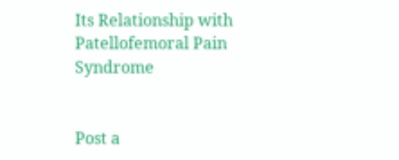Its Relationship with Patellofemoral Pain Syndrome


Post a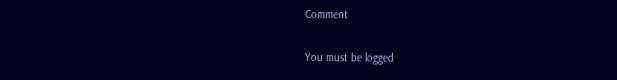Comment

You must be logged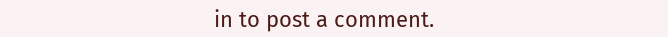in to post a comment.